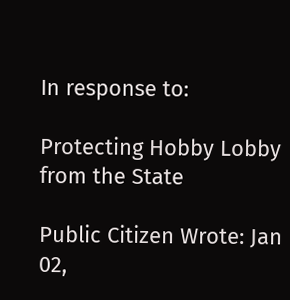In response to:

Protecting Hobby Lobby from the State

Public Citizen Wrote: Jan 02,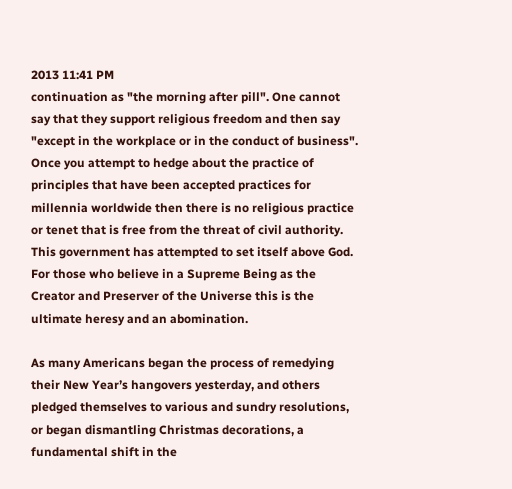2013 11:41 PM
continuation as "the morning after pill". One cannot say that they support religious freedom and then say "except in the workplace or in the conduct of business". Once you attempt to hedge about the practice of principles that have been accepted practices for millennia worldwide then there is no religious practice or tenet that is free from the threat of civil authority. This government has attempted to set itself above God. For those who believe in a Supreme Being as the Creator and Preserver of the Universe this is the ultimate heresy and an abomination.

As many Americans began the process of remedying their New Year’s hangovers yesterday, and others pledged themselves to various and sundry resolutions, or began dismantling Christmas decorations, a fundamental shift in the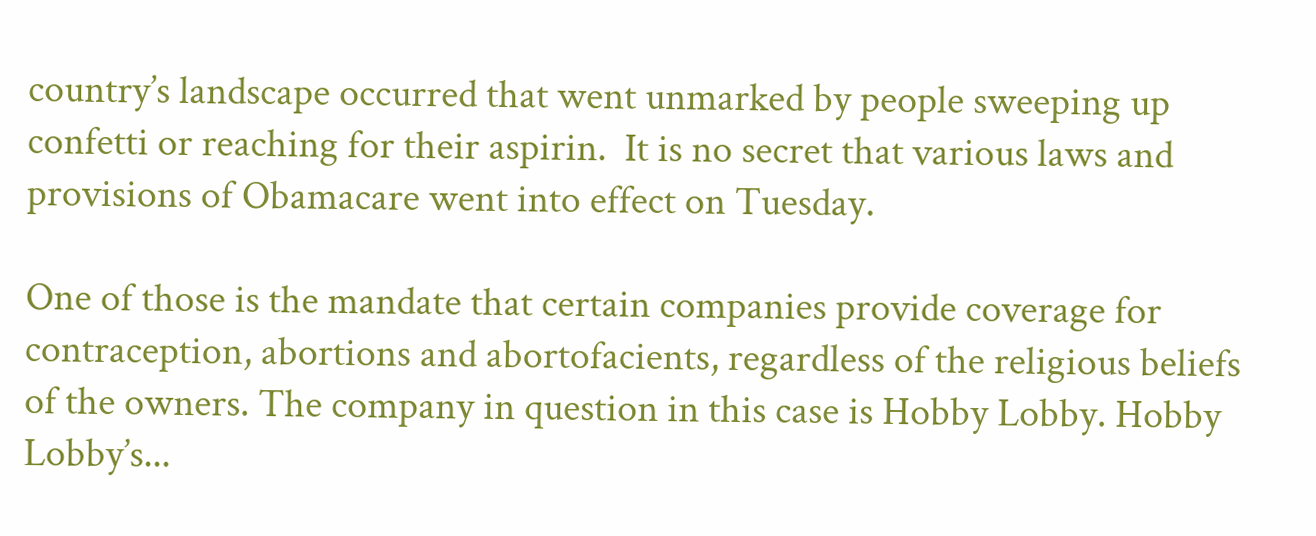country’s landscape occurred that went unmarked by people sweeping up confetti or reaching for their aspirin.  It is no secret that various laws and provisions of Obamacare went into effect on Tuesday.

One of those is the mandate that certain companies provide coverage for contraception, abortions and abortofacients, regardless of the religious beliefs of the owners. The company in question in this case is Hobby Lobby. Hobby Lobby’s...